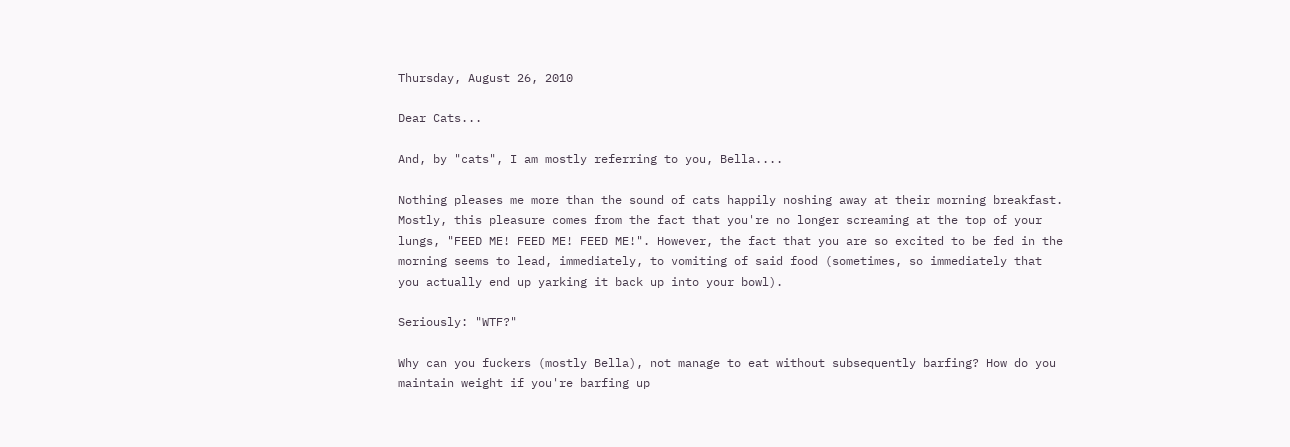Thursday, August 26, 2010

Dear Cats...

And, by "cats", I am mostly referring to you, Bella....

Nothing pleases me more than the sound of cats happily noshing away at their morning breakfast. Mostly, this pleasure comes from the fact that you're no longer screaming at the top of your lungs, "FEED ME! FEED ME! FEED ME!". However, the fact that you are so excited to be fed in the morning seems to lead, immediately, to vomiting of said food (sometimes, so immediately that you actually end up yarking it back up into your bowl).

Seriously: "WTF?"

Why can you fuckers (mostly Bella), not manage to eat without subsequently barfing? How do you maintain weight if you're barfing up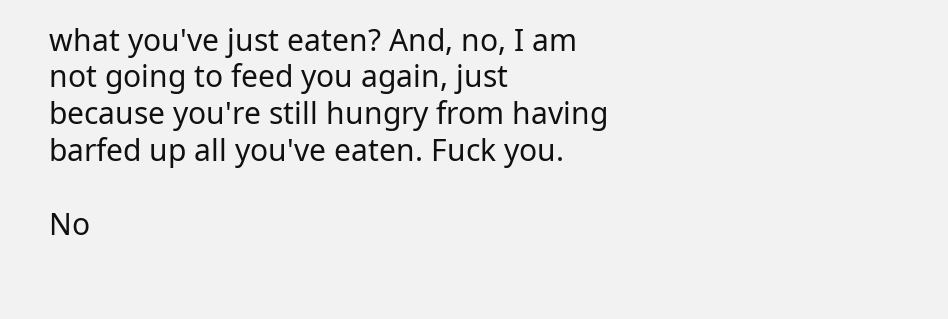what you've just eaten? And, no, I am not going to feed you again, just because you're still hungry from having barfed up all you've eaten. Fuck you.

No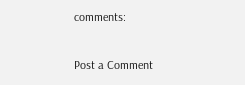comments:

Post a Comment